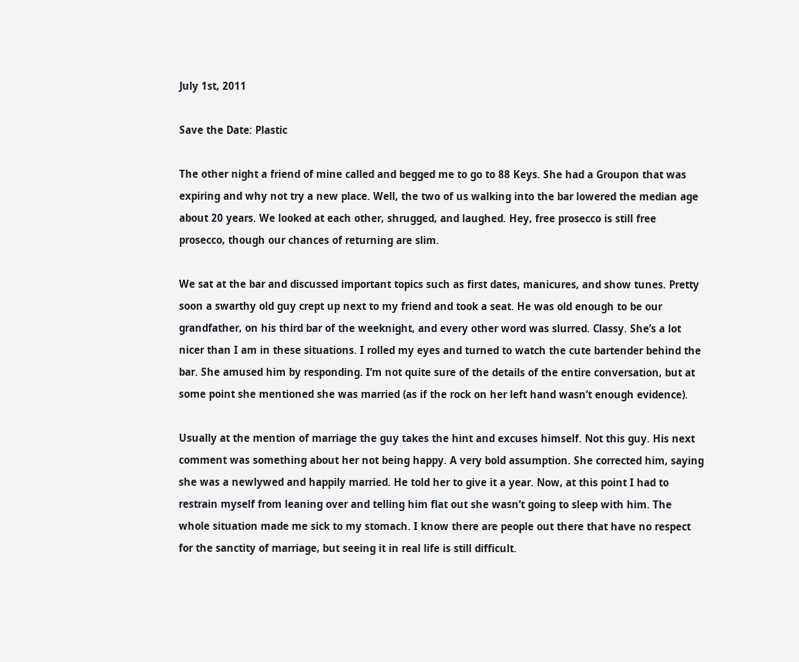July 1st, 2011

Save the Date: Plastic

The other night a friend of mine called and begged me to go to 88 Keys. She had a Groupon that was expiring and why not try a new place. Well, the two of us walking into the bar lowered the median age about 20 years. We looked at each other, shrugged, and laughed. Hey, free prosecco is still free prosecco, though our chances of returning are slim.

We sat at the bar and discussed important topics such as first dates, manicures, and show tunes. Pretty soon a swarthy old guy crept up next to my friend and took a seat. He was old enough to be our grandfather, on his third bar of the weeknight, and every other word was slurred. Classy. She’s a lot nicer than I am in these situations. I rolled my eyes and turned to watch the cute bartender behind the bar. She amused him by responding. I’m not quite sure of the details of the entire conversation, but at some point she mentioned she was married (as if the rock on her left hand wasn’t enough evidence).

Usually at the mention of marriage the guy takes the hint and excuses himself. Not this guy. His next comment was something about her not being happy. A very bold assumption. She corrected him, saying she was a newlywed and happily married. He told her to give it a year. Now, at this point I had to restrain myself from leaning over and telling him flat out she wasn’t going to sleep with him. The whole situation made me sick to my stomach. I know there are people out there that have no respect for the sanctity of marriage, but seeing it in real life is still difficult.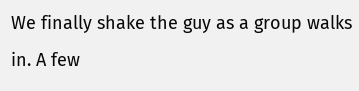We finally shake the guy as a group walks in. A few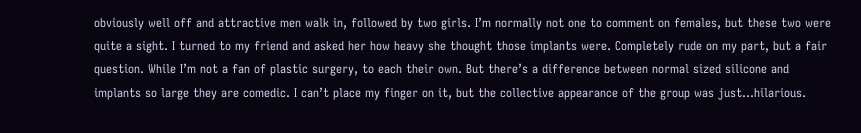obviously well off and attractive men walk in, followed by two girls. I’m normally not one to comment on females, but these two were quite a sight. I turned to my friend and asked her how heavy she thought those implants were. Completely rude on my part, but a fair question. While I’m not a fan of plastic surgery, to each their own. But there’s a difference between normal sized silicone and implants so large they are comedic. I can’t place my finger on it, but the collective appearance of the group was just…hilarious.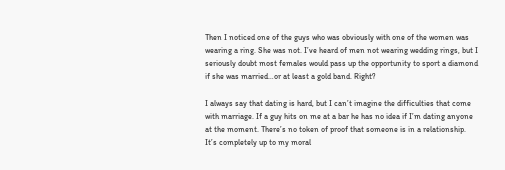Then I noticed one of the guys who was obviously with one of the women was wearing a ring. She was not. I’ve heard of men not wearing wedding rings, but I seriously doubt most females would pass up the opportunity to sport a diamond if she was married…or at least a gold band. Right?

I always say that dating is hard, but I can’t imagine the difficulties that come with marriage. If a guy hits on me at a bar he has no idea if I’m dating anyone at the moment. There’s no token of proof that someone is in a relationship. It’s completely up to my moral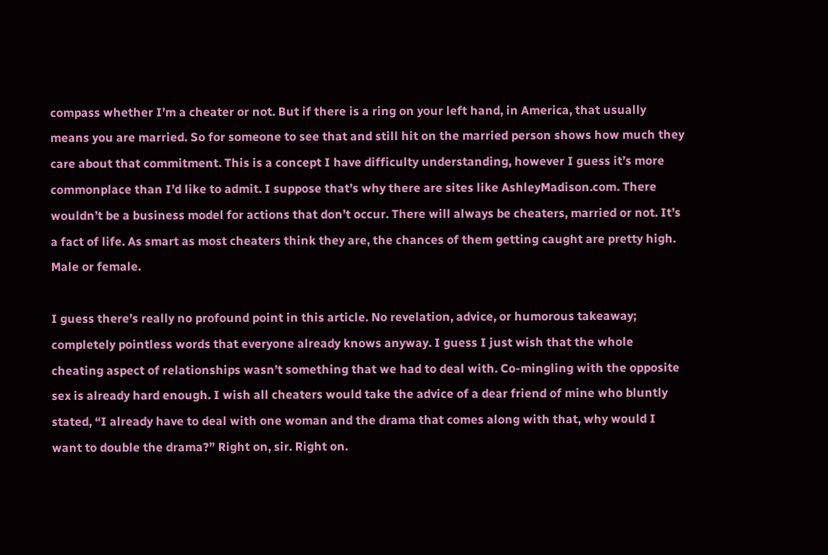compass whether I’m a cheater or not. But if there is a ring on your left hand, in America, that usually means you are married. So for someone to see that and still hit on the married person shows how much they care about that commitment. This is a concept I have difficulty understanding, however I guess it’s more commonplace than I’d like to admit. I suppose that’s why there are sites like AshleyMadison.com. There wouldn’t be a business model for actions that don’t occur. There will always be cheaters, married or not. It’s a fact of life. As smart as most cheaters think they are, the chances of them getting caught are pretty high. Male or female.

I guess there’s really no profound point in this article. No revelation, advice, or humorous takeaway; completely pointless words that everyone already knows anyway. I guess I just wish that the whole cheating aspect of relationships wasn’t something that we had to deal with. Co-mingling with the opposite sex is already hard enough. I wish all cheaters would take the advice of a dear friend of mine who bluntly stated, “I already have to deal with one woman and the drama that comes along with that, why would I want to double the drama?” Right on, sir. Right on.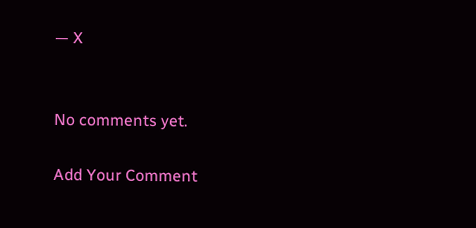— X


No comments yet.

Add Your Comment